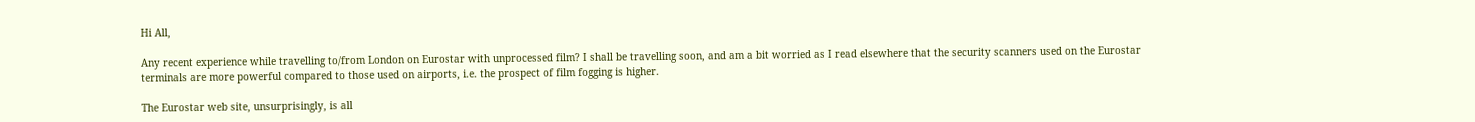Hi All,

Any recent experience while travelling to/from London on Eurostar with unprocessed film? I shall be travelling soon, and am a bit worried as I read elsewhere that the security scanners used on the Eurostar terminals are more powerful compared to those used on airports, i.e. the prospect of film fogging is higher.

The Eurostar web site, unsurprisingly, is all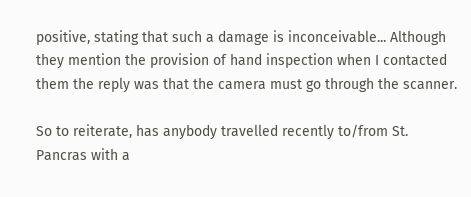positive, stating that such a damage is inconceivable... Although they mention the provision of hand inspection when I contacted them the reply was that the camera must go through the scanner.

So to reiterate, has anybody travelled recently to/from St. Pancras with a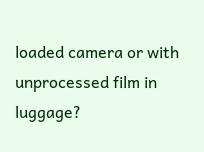loaded camera or with unprocessed film in luggage?